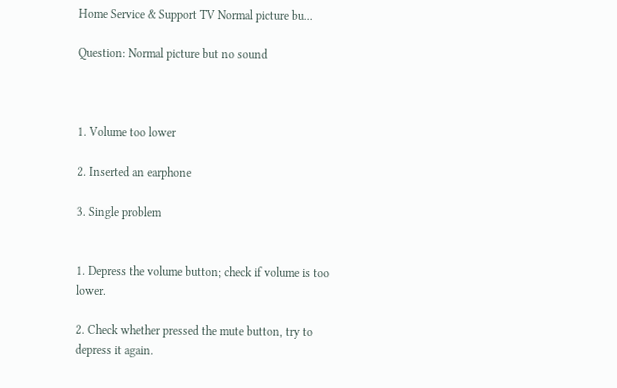Home Service & Support TV Normal picture bu...

Question: Normal picture but no sound



1. Volume too lower

2. Inserted an earphone

3. Single problem


1. Depress the volume button; check if volume is too lower.

2. Check whether pressed the mute button, try to depress it again.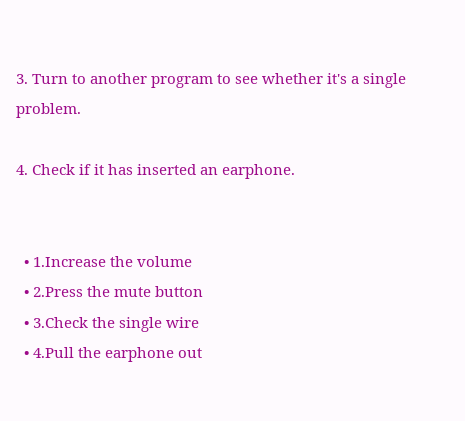3. Turn to another program to see whether it's a single problem.

4. Check if it has inserted an earphone.


  • 1.Increase the volume
  • 2.Press the mute button
  • 3.Check the single wire
  • 4.Pull the earphone out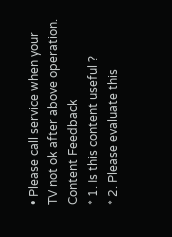• Please call service when your TV not ok after above operation.
Content Feedback
* 1. Is this content useful ?
* 2. Please evaluate this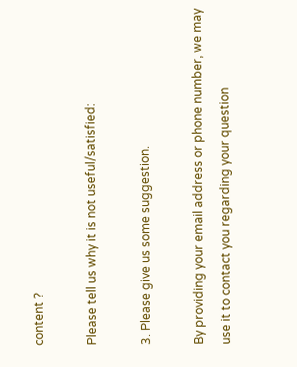content ?

Please tell us why it is not useful/satisfied:

3. Please give us some suggestion.

By providing your email address or phone number, we may use it to contact you regarding your question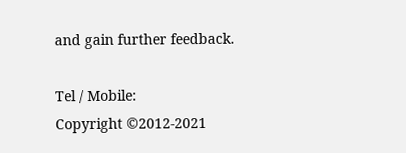and gain further feedback.

Tel / Mobile:
Copyright ©2012-2021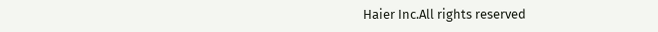Haier Inc.All rights reserved